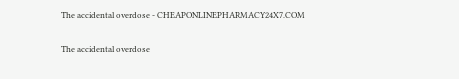The accidental overdose - CHEAPONLINEPHARMACY24X7.COM

The accidental overdose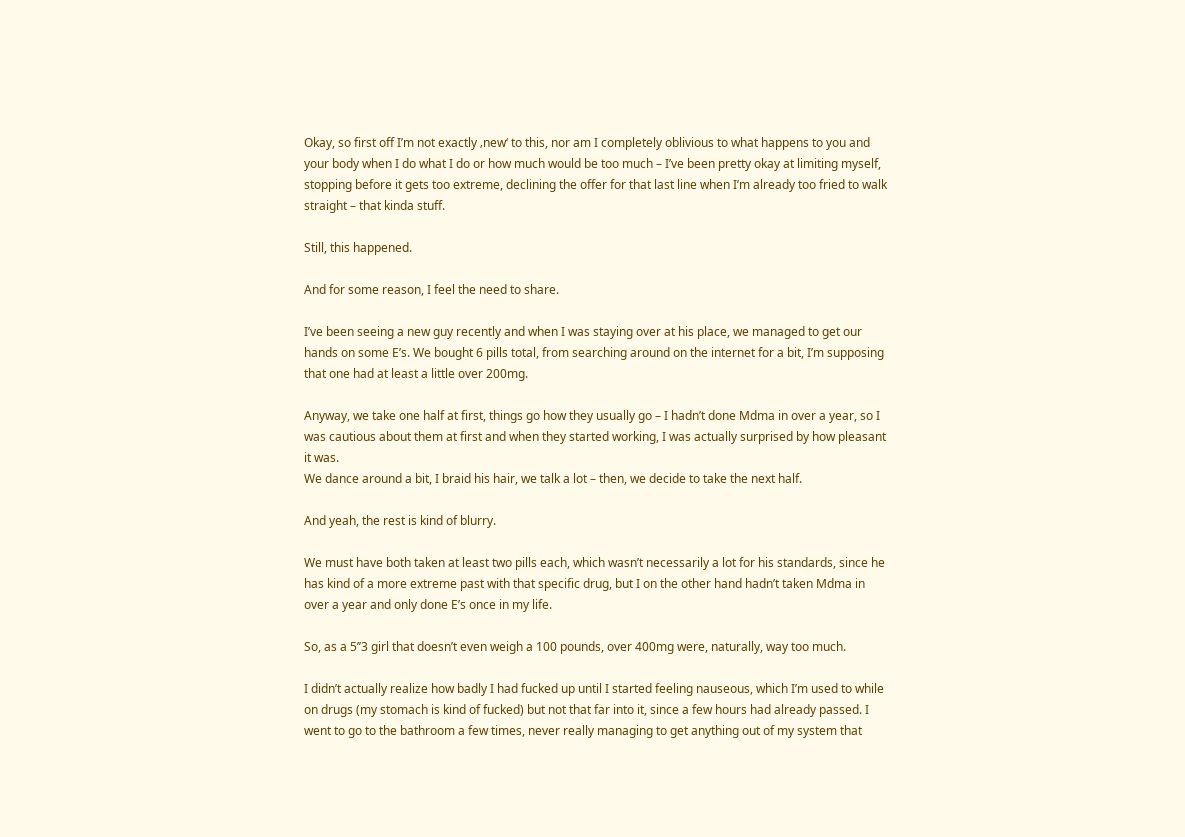Okay, so first off I’m not exactly ‚new‘ to this, nor am I completely oblivious to what happens to you and your body when I do what I do or how much would be too much – I’ve been pretty okay at limiting myself, stopping before it gets too extreme, declining the offer for that last line when I’m already too fried to walk straight – that kinda stuff.

Still, this happened.

And for some reason, I feel the need to share.

I’ve been seeing a new guy recently and when I was staying over at his place, we managed to get our hands on some E’s. We bought 6 pills total, from searching around on the internet for a bit, I’m supposing that one had at least a little over 200mg.

Anyway, we take one half at first, things go how they usually go – I hadn’t done Mdma in over a year, so I was cautious about them at first and when they started working, I was actually surprised by how pleasant it was.
We dance around a bit, I braid his hair, we talk a lot – then, we decide to take the next half.

And yeah, the rest is kind of blurry.

We must have both taken at least two pills each, which wasn’t necessarily a lot for his standards, since he has kind of a more extreme past with that specific drug, but I on the other hand hadn’t taken Mdma in over a year and only done E’s once in my life.

So, as a 5’’3 girl that doesn’t even weigh a 100 pounds, over 400mg were, naturally, way too much.

I didn’t actually realize how badly I had fucked up until I started feeling nauseous, which I’m used to while on drugs (my stomach is kind of fucked) but not that far into it, since a few hours had already passed. I went to go to the bathroom a few times, never really managing to get anything out of my system that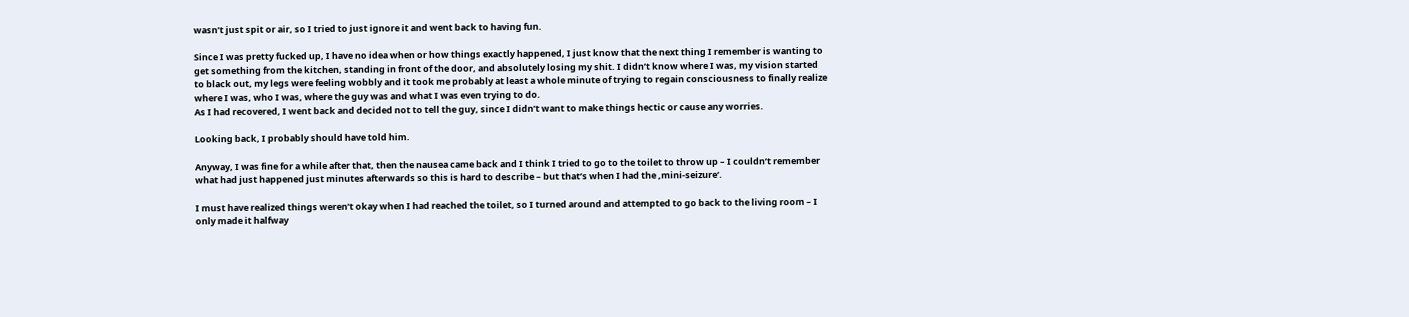wasn’t just spit or air, so I tried to just ignore it and went back to having fun.

Since I was pretty fucked up, I have no idea when or how things exactly happened, I just know that the next thing I remember is wanting to get something from the kitchen, standing in front of the door, and absolutely losing my shit. I didn’t know where I was, my vision started to black out, my legs were feeling wobbly and it took me probably at least a whole minute of trying to regain consciousness to finally realize where I was, who I was, where the guy was and what I was even trying to do.
As I had recovered, I went back and decided not to tell the guy, since I didn’t want to make things hectic or cause any worries.

Looking back, I probably should have told him.

Anyway, I was fine for a while after that, then the nausea came back and I think I tried to go to the toilet to throw up – I couldn’t remember what had just happened just minutes afterwards so this is hard to describe – but that’s when I had the ‚mini-seizure‘.

I must have realized things weren’t okay when I had reached the toilet, so I turned around and attempted to go back to the living room – I only made it halfway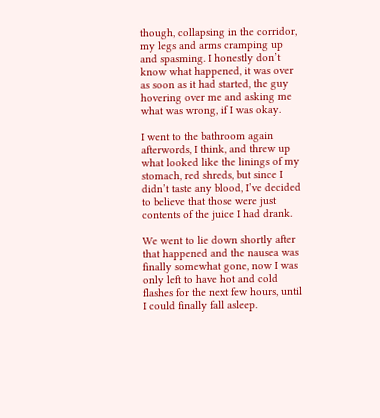though, collapsing in the corridor, my legs and arms cramping up and spasming. I honestly don’t know what happened, it was over as soon as it had started, the guy hovering over me and asking me what was wrong, if I was okay.

I went to the bathroom again afterwords, I think, and threw up what looked like the linings of my stomach, red shreds, but since I didn’t taste any blood, I’ve decided to believe that those were just contents of the juice I had drank.

We went to lie down shortly after that happened and the nausea was finally somewhat gone, now I was only left to have hot and cold flashes for the next few hours, until I could finally fall asleep.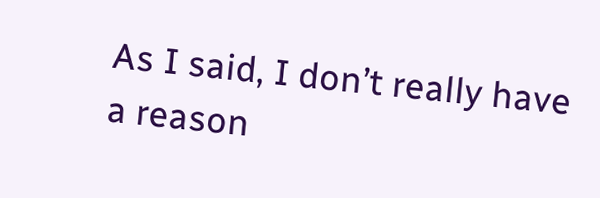As I said, I don’t really have a reason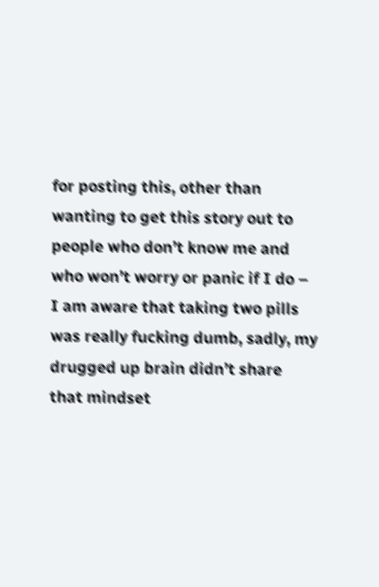for posting this, other than wanting to get this story out to people who don’t know me and who won’t worry or panic if I do – I am aware that taking two pills was really fucking dumb, sadly, my drugged up brain didn’t share that mindset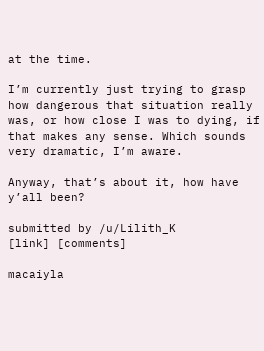at the time.

I’m currently just trying to grasp how dangerous that situation really was, or how close I was to dying, if that makes any sense. Which sounds very dramatic, I’m aware.

Anyway, that’s about it, how have y’all been?

submitted by /u/Lilith_K
[link] [comments]

macaiyla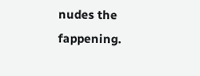nudes the fappening.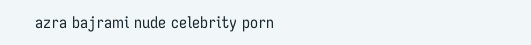azra bajrami nude celebrity porn